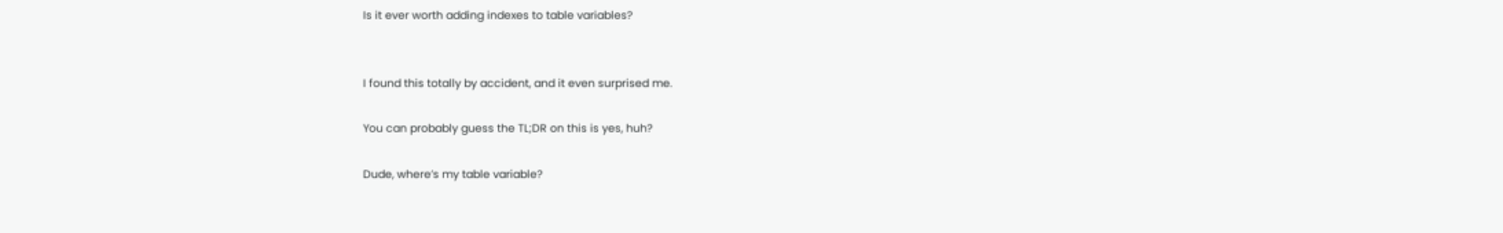Is it ever worth adding indexes to table variables?


I found this totally by accident, and it even surprised me.

You can probably guess the TL;DR on this is yes, huh?

Dude, where’s my table variable?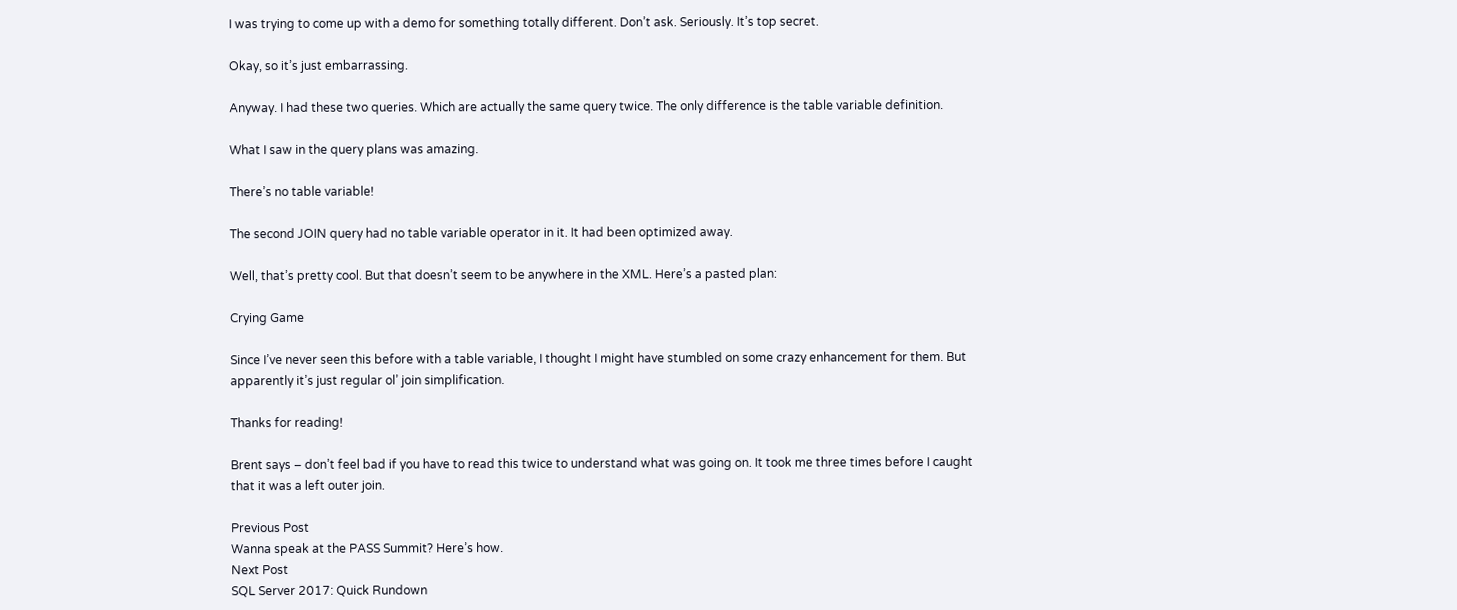I was trying to come up with a demo for something totally different. Don’t ask. Seriously. It’s top secret.

Okay, so it’s just embarrassing.

Anyway. I had these two queries. Which are actually the same query twice. The only difference is the table variable definition.

What I saw in the query plans was amazing.

There’s no table variable!

The second JOIN query had no table variable operator in it. It had been optimized away.

Well, that’s pretty cool. But that doesn’t seem to be anywhere in the XML. Here’s a pasted plan:

Crying Game

Since I’ve never seen this before with a table variable, I thought I might have stumbled on some crazy enhancement for them. But apparently it’s just regular ol’ join simplification.

Thanks for reading!

Brent says – don’t feel bad if you have to read this twice to understand what was going on. It took me three times before I caught that it was a left outer join.

Previous Post
Wanna speak at the PASS Summit? Here’s how.
Next Post
SQL Server 2017: Quick Rundown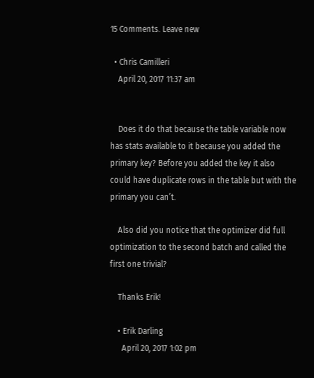15 Comments. Leave new

  • Chris Camilleri
    April 20, 2017 11:37 am


    Does it do that because the table variable now has stats available to it because you added the primary key? Before you added the key it also could have duplicate rows in the table but with the primary you can’t.

    Also did you notice that the optimizer did full optimization to the second batch and called the first one trivial?

    Thanks Erik!

    • Erik Darling
      April 20, 2017 1:02 pm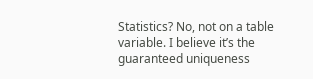Statistics? No, not on a table variable. I believe it’s the guaranteed uniqueness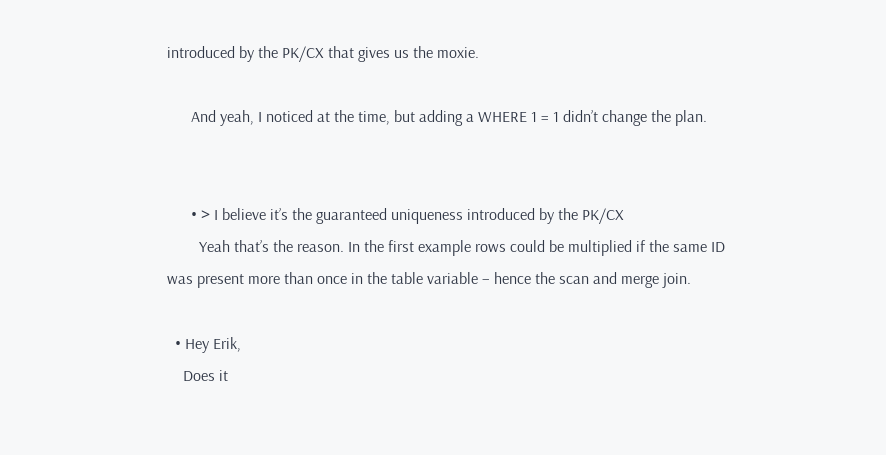introduced by the PK/CX that gives us the moxie.

      And yeah, I noticed at the time, but adding a WHERE 1 = 1 didn’t change the plan.


      • > I believe it’s the guaranteed uniqueness introduced by the PK/CX
        Yeah that’s the reason. In the first example rows could be multiplied if the same ID was present more than once in the table variable – hence the scan and merge join.

  • Hey Erik,
    Does it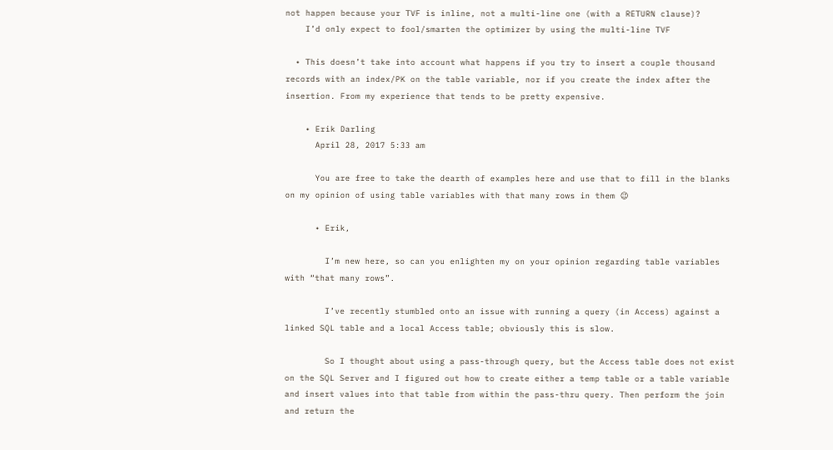not happen because your TVF is inline, not a multi-line one (with a RETURN clause)?
    I’d only expect to fool/smarten the optimizer by using the multi-line TVF

  • This doesn’t take into account what happens if you try to insert a couple thousand records with an index/PK on the table variable, nor if you create the index after the insertion. From my experience that tends to be pretty expensive.

    • Erik Darling
      April 28, 2017 5:33 am

      You are free to take the dearth of examples here and use that to fill in the blanks on my opinion of using table variables with that many rows in them 😉

      • Erik,

        I’m new here, so can you enlighten my on your opinion regarding table variables with “that many rows”.

        I’ve recently stumbled onto an issue with running a query (in Access) against a linked SQL table and a local Access table; obviously this is slow.

        So I thought about using a pass-through query, but the Access table does not exist on the SQL Server and I figured out how to create either a temp table or a table variable and insert values into that table from within the pass-thru query. Then perform the join and return the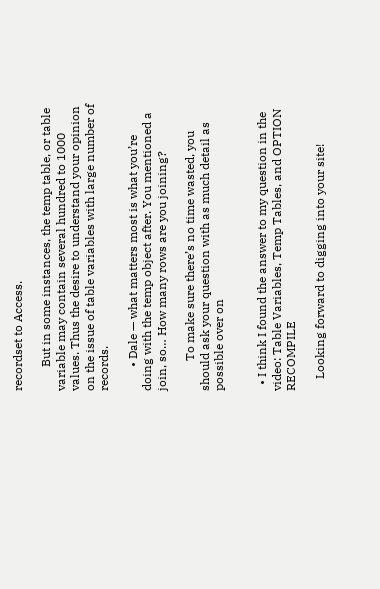recordset to Access.

        But in some instances, the temp table, or table variable may contain several hundred to 1000 values. Thus the desire to understand your opinion on the issue of table variables with large number of records.

        • Dale — what matters most is what you’re doing with the temp object after. You mentioned a join, so… How many rows are you joining?

          To make sure there’s no time wasted, you should ask your question with as much detail as possible over on


  • I think I found the answer to my question in the video: Table Variables, Temp Tables, and OPTION RECOMPILE

    Looking forward to digging into your site!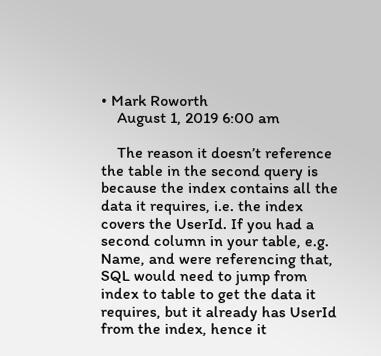• Mark Roworth
    August 1, 2019 6:00 am

    The reason it doesn’t reference the table in the second query is because the index contains all the data it requires, i.e. the index covers the UserId. If you had a second column in your table, e.g. Name, and were referencing that, SQL would need to jump from index to table to get the data it requires, but it already has UserId from the index, hence it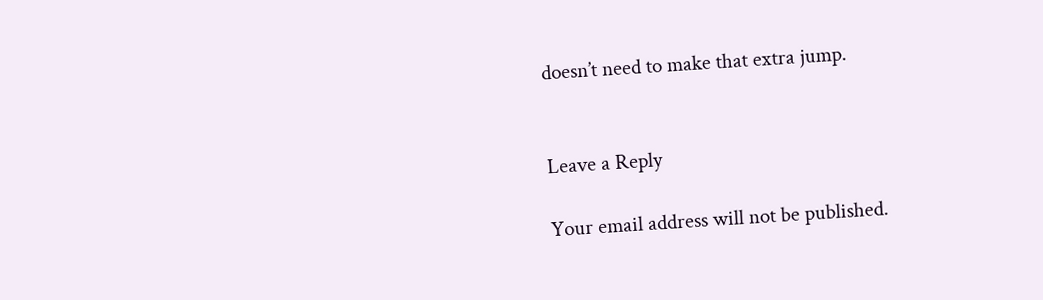doesn’t need to make that extra jump.


Leave a Reply

Your email address will not be published.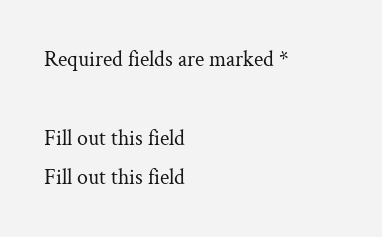Required fields are marked *

Fill out this field
Fill out this field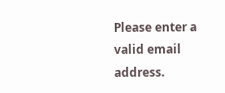Please enter a valid email address.